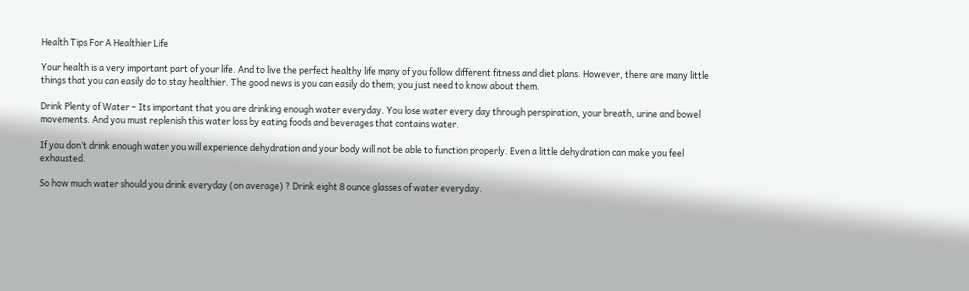Health Tips For A Healthier Life

Your health is a very important part of your life. And to live the perfect healthy life many of you follow different fitness and diet plans. However, there are many little things that you can easily do to stay healthier. The good news is you can easily do them; you just need to know about them.

Drink Plenty of Water – Its important that you are drinking enough water everyday. You lose water every day through perspiration, your breath, urine and bowel movements. And you must replenish this water loss by eating foods and beverages that contains water.

If you don’t drink enough water you will experience dehydration and your body will not be able to function properly. Even a little dehydration can make you feel exhausted.

So how much water should you drink everyday (on average) ? Drink eight 8 ounce glasses of water everyday.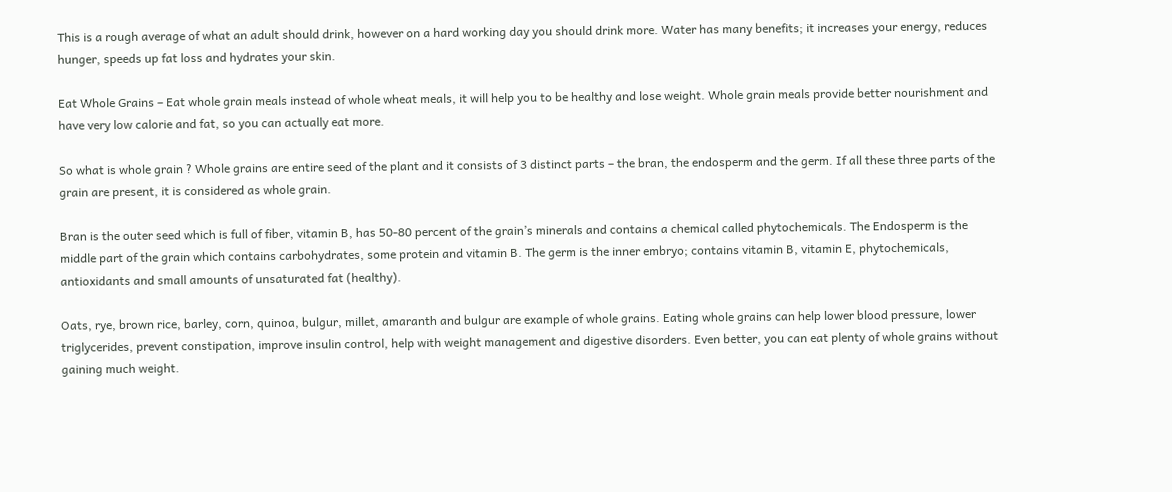This is a rough average of what an adult should drink, however on a hard working day you should drink more. Water has many benefits; it increases your energy, reduces hunger, speeds up fat loss and hydrates your skin.

Eat Whole Grains – Eat whole grain meals instead of whole wheat meals, it will help you to be healthy and lose weight. Whole grain meals provide better nourishment and have very low calorie and fat, so you can actually eat more.

So what is whole grain ? Whole grains are entire seed of the plant and it consists of 3 distinct parts – the bran, the endosperm and the germ. If all these three parts of the grain are present, it is considered as whole grain.

Bran is the outer seed which is full of fiber, vitamin B, has 50-80 percent of the grain’s minerals and contains a chemical called phytochemicals. The Endosperm is the middle part of the grain which contains carbohydrates, some protein and vitamin B. The germ is the inner embryo; contains vitamin B, vitamin E, phytochemicals, antioxidants and small amounts of unsaturated fat (healthy).

Oats, rye, brown rice, barley, corn, quinoa, bulgur, millet, amaranth and bulgur are example of whole grains. Eating whole grains can help lower blood pressure, lower triglycerides, prevent constipation, improve insulin control, help with weight management and digestive disorders. Even better, you can eat plenty of whole grains without gaining much weight.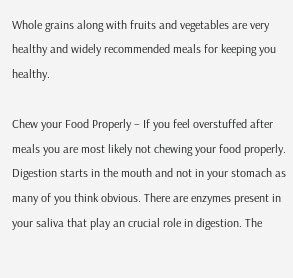Whole grains along with fruits and vegetables are very healthy and widely recommended meals for keeping you healthy.

Chew your Food Properly – If you feel overstuffed after meals you are most likely not chewing your food properly. Digestion starts in the mouth and not in your stomach as many of you think obvious. There are enzymes present in your saliva that play an crucial role in digestion. The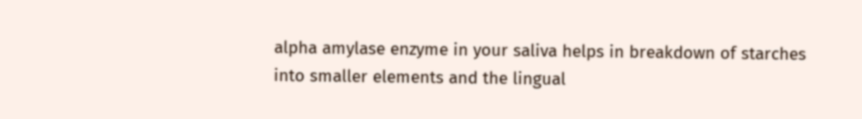alpha amylase enzyme in your saliva helps in breakdown of starches into smaller elements and the lingual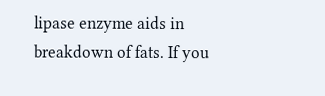lipase enzyme aids in breakdown of fats. If you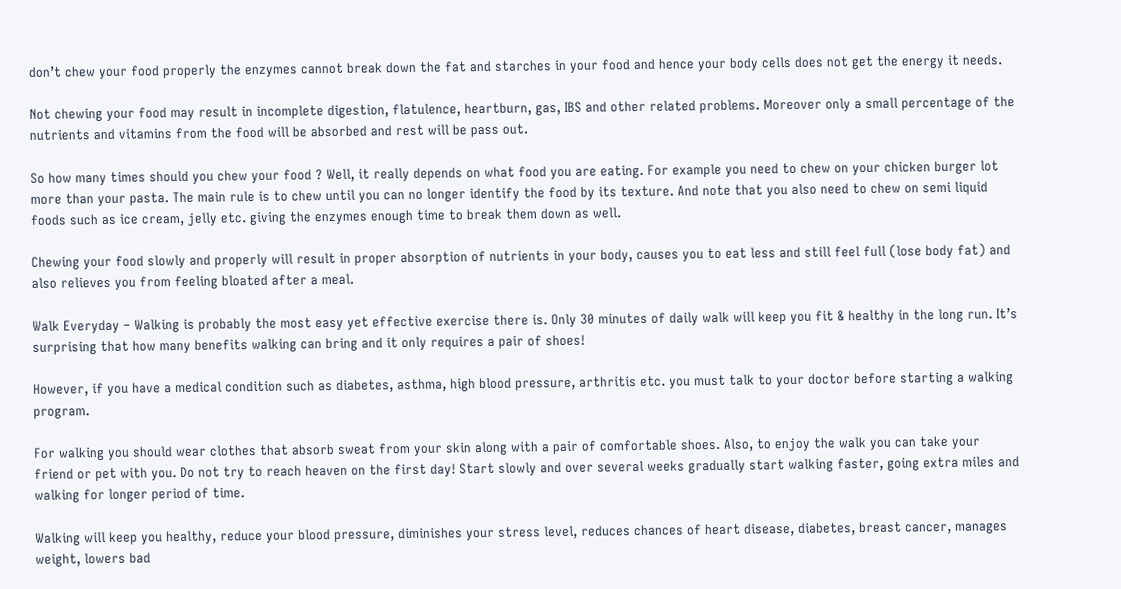don’t chew your food properly the enzymes cannot break down the fat and starches in your food and hence your body cells does not get the energy it needs.

Not chewing your food may result in incomplete digestion, flatulence, heartburn, gas, IBS and other related problems. Moreover only a small percentage of the nutrients and vitamins from the food will be absorbed and rest will be pass out.

So how many times should you chew your food ? Well, it really depends on what food you are eating. For example you need to chew on your chicken burger lot more than your pasta. The main rule is to chew until you can no longer identify the food by its texture. And note that you also need to chew on semi liquid foods such as ice cream, jelly etc. giving the enzymes enough time to break them down as well.

Chewing your food slowly and properly will result in proper absorption of nutrients in your body, causes you to eat less and still feel full (lose body fat) and also relieves you from feeling bloated after a meal.

Walk Everyday – Walking is probably the most easy yet effective exercise there is. Only 30 minutes of daily walk will keep you fit & healthy in the long run. It’s surprising that how many benefits walking can bring and it only requires a pair of shoes!

However, if you have a medical condition such as diabetes, asthma, high blood pressure, arthritis etc. you must talk to your doctor before starting a walking program.

For walking you should wear clothes that absorb sweat from your skin along with a pair of comfortable shoes. Also, to enjoy the walk you can take your friend or pet with you. Do not try to reach heaven on the first day! Start slowly and over several weeks gradually start walking faster, going extra miles and walking for longer period of time.

Walking will keep you healthy, reduce your blood pressure, diminishes your stress level, reduces chances of heart disease, diabetes, breast cancer, manages weight, lowers bad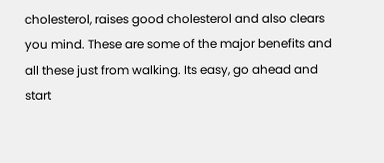cholesterol, raises good cholesterol and also clears you mind. These are some of the major benefits and all these just from walking. Its easy, go ahead and start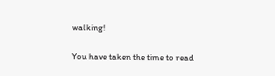walking!

You have taken the time to read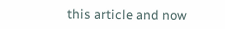this article and now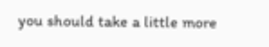you should take a little more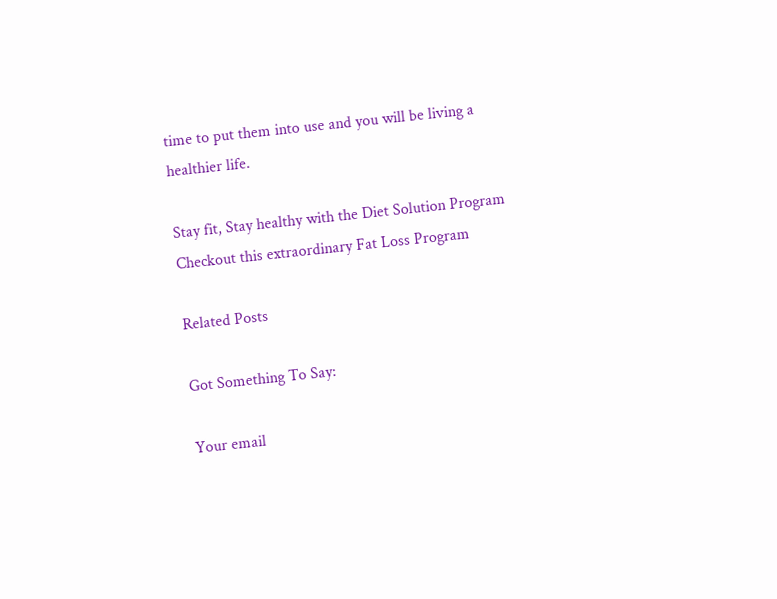time to put them into use and you will be living a healthier life.

Stay fit, Stay healthy with the Diet Solution Program
Checkout this extraordinary Fat Loss Program

Related Posts

Got Something To Say:

Your email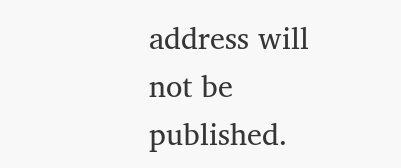address will not be published.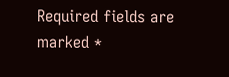Required fields are marked *